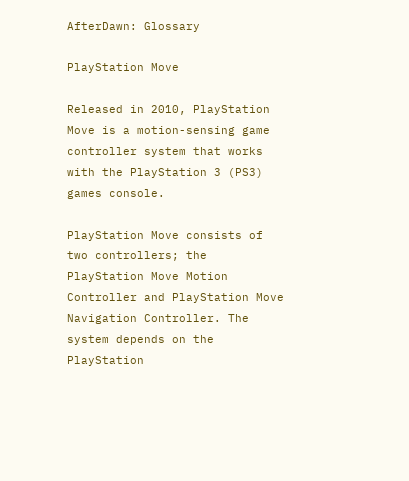AfterDawn: Glossary

PlayStation Move

Released in 2010, PlayStation Move is a motion-sensing game controller system that works with the PlayStation 3 (PS3) games console.

PlayStation Move consists of two controllers; the PlayStation Move Motion Controller and PlayStation Move Navigation Controller. The system depends on the PlayStation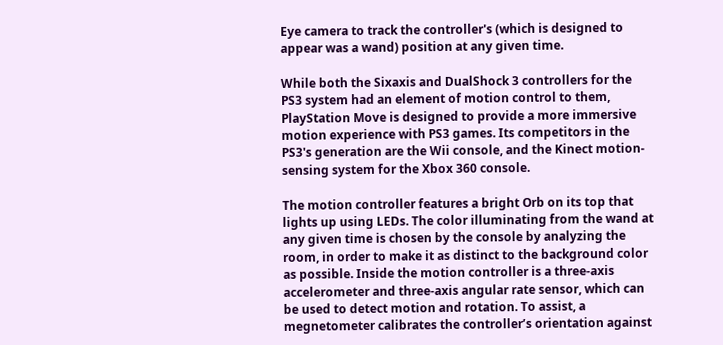Eye camera to track the controller's (which is designed to appear was a wand) position at any given time.

While both the Sixaxis and DualShock 3 controllers for the PS3 system had an element of motion control to them, PlayStation Move is designed to provide a more immersive motion experience with PS3 games. Its competitors in the PS3's generation are the Wii console, and the Kinect motion-sensing system for the Xbox 360 console.

The motion controller features a bright Orb on its top that lights up using LEDs. The color illuminating from the wand at any given time is chosen by the console by analyzing the room, in order to make it as distinct to the background color as possible. Inside the motion controller is a three-axis accelerometer and three-axis angular rate sensor, which can be used to detect motion and rotation. To assist, a megnetometer calibrates the controller’s orientation against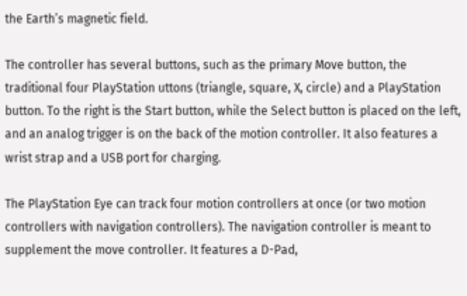the Earth’s magnetic field.

The controller has several buttons, such as the primary Move button, the traditional four PlayStation uttons (triangle, square, X, circle) and a PlayStation button. To the right is the Start button, while the Select button is placed on the left, and an analog trigger is on the back of the motion controller. It also features a wrist strap and a USB port for charging.

The PlayStation Eye can track four motion controllers at once (or two motion controllers with navigation controllers). The navigation controller is meant to supplement the move controller. It features a D-Pad,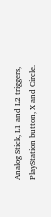Analog Stick, L1 and L2 triggers, PlayStation button, X and Circle.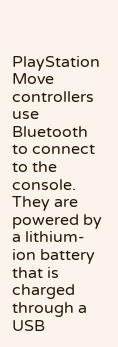PlayStation Move controllers use Bluetooth to connect to the console. They are powered by a lithium-ion battery that is charged through a USB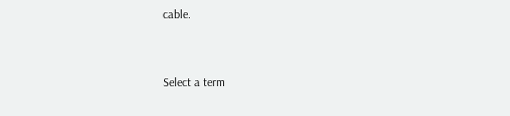cable.


Select a term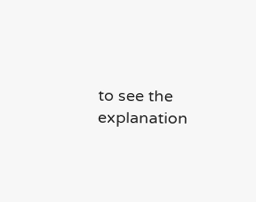to see the explanation